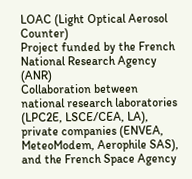LOAC (Light Optical Aerosol Counter)
Project funded by the French National Research Agency (ANR)
Collaboration between national research laboratories (LPC2E, LSCE/CEA, LA), private companies (ENVEA, MeteoModem, Aerophile SAS), and the French Space Agency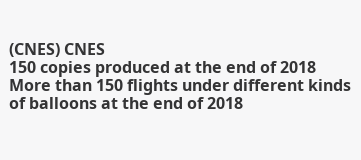(CNES) CNES
150 copies produced at the end of 2018
More than 150 flights under different kinds of balloons at the end of 2018